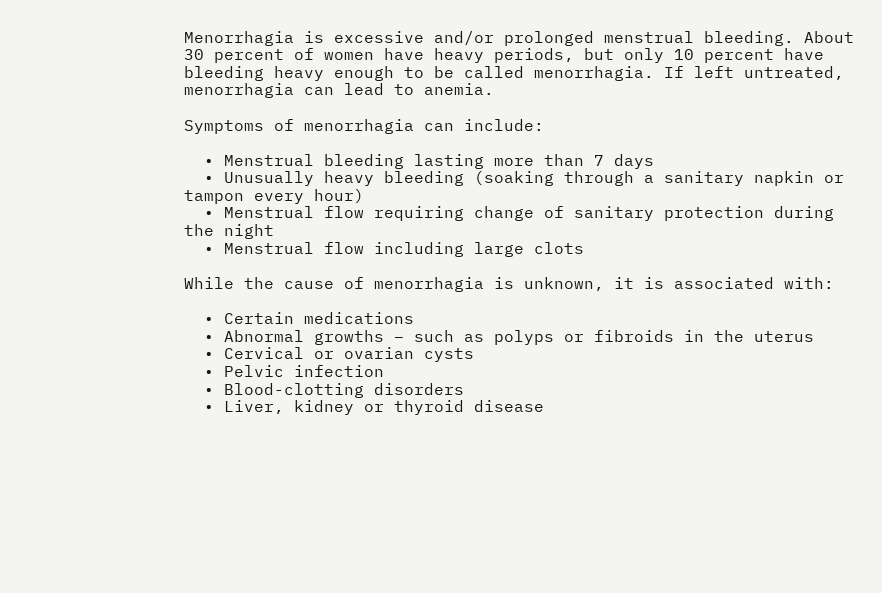Menorrhagia is excessive and/or prolonged menstrual bleeding. About 30 percent of women have heavy periods, but only 10 percent have bleeding heavy enough to be called menorrhagia. If left untreated, menorrhagia can lead to anemia.

Symptoms of menorrhagia can include:

  • Menstrual bleeding lasting more than 7 days
  • Unusually heavy bleeding (soaking through a sanitary napkin or tampon every hour)
  • Menstrual flow requiring change of sanitary protection during the night
  • Menstrual flow including large clots

While the cause of menorrhagia is unknown, it is associated with:

  • Certain medications
  • Abnormal growths – such as polyps or fibroids in the uterus
  • Cervical or ovarian cysts
  • Pelvic infection
  • Blood-clotting disorders
  • Liver, kidney or thyroid disease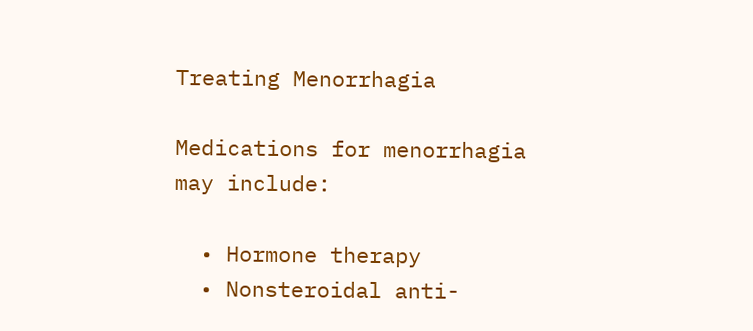Treating Menorrhagia

Medications for menorrhagia may include:

  • Hormone therapy
  • Nonsteroidal anti-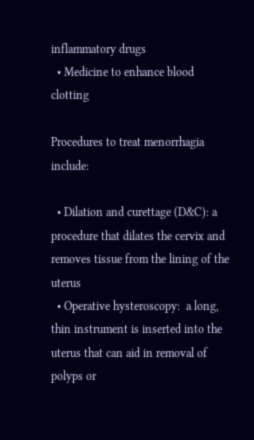inflammatory drugs
  • Medicine to enhance blood clotting

Procedures to treat menorrhagia include:

  • Dilation and curettage (D&C): a procedure that dilates the cervix and removes tissue from the lining of the uterus
  • Operative hysteroscopy:  a long, thin instrument is inserted into the uterus that can aid in removal of polyps or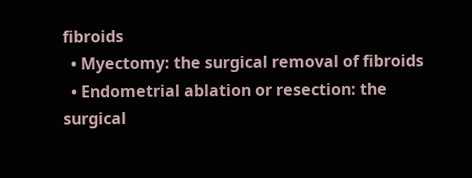fibroids
  • Myectomy: the surgical removal of fibroids
  • Endometrial ablation or resection: the surgical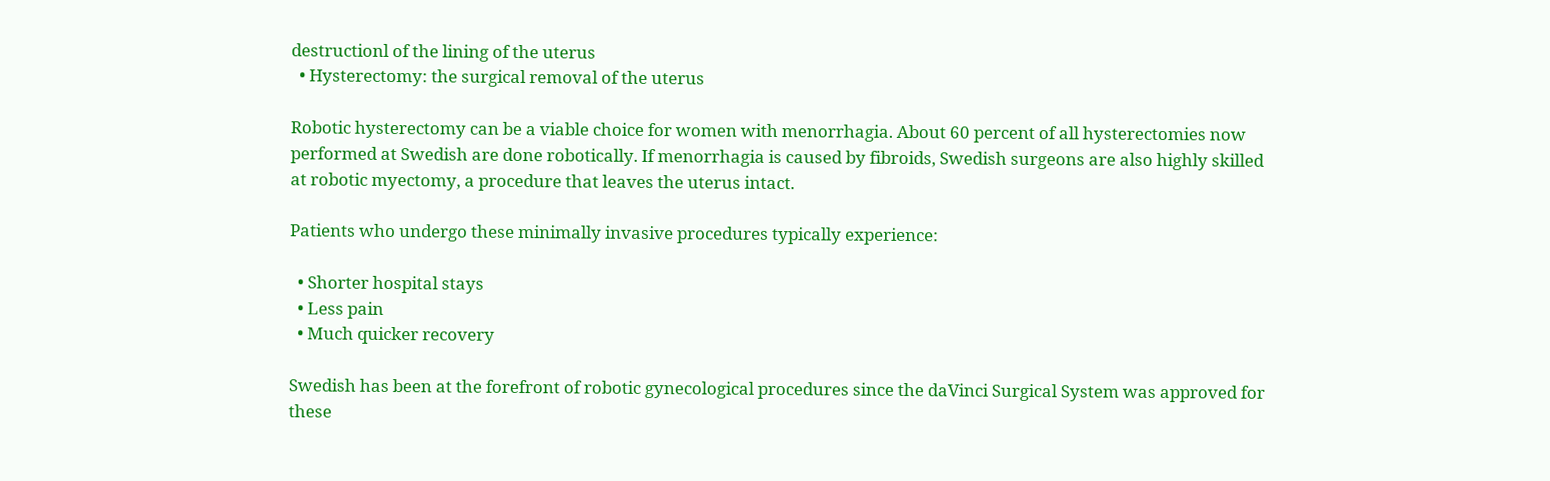destructionl of the lining of the uterus
  • Hysterectomy: the surgical removal of the uterus

Robotic hysterectomy can be a viable choice for women with menorrhagia. About 60 percent of all hysterectomies now performed at Swedish are done robotically. If menorrhagia is caused by fibroids, Swedish surgeons are also highly skilled at robotic myectomy, a procedure that leaves the uterus intact.

Patients who undergo these minimally invasive procedures typically experience:

  • Shorter hospital stays
  • Less pain
  • Much quicker recovery

Swedish has been at the forefront of robotic gynecological procedures since the daVinci Surgical System was approved for these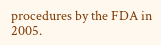procedures by the FDA in 2005.